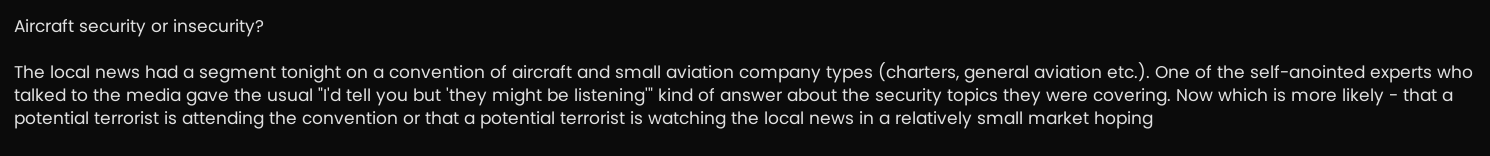Aircraft security or insecurity?

The local news had a segment tonight on a convention of aircraft and small aviation company types (charters, general aviation etc.). One of the self-anointed experts who talked to the media gave the usual "I'd tell you but 'they might be listening'" kind of answer about the security topics they were covering. Now which is more likely - that a potential terrorist is attending the convention or that a potential terrorist is watching the local news in a relatively small market hoping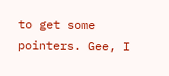to get some pointers. Gee, I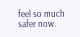feel so much safer now.